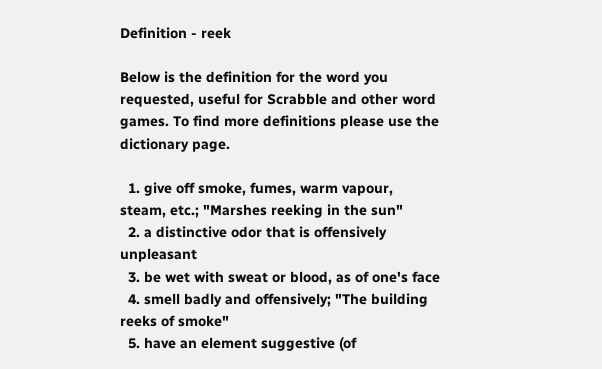Definition - reek

Below is the definition for the word you requested, useful for Scrabble and other word games. To find more definitions please use the dictionary page.

  1. give off smoke, fumes, warm vapour, steam, etc.; "Marshes reeking in the sun"
  2. a distinctive odor that is offensively unpleasant
  3. be wet with sweat or blood, as of one's face
  4. smell badly and offensively; "The building reeks of smoke"
  5. have an element suggestive (of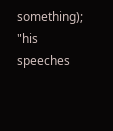something); "his speeches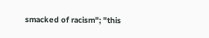smacked of racism"; "this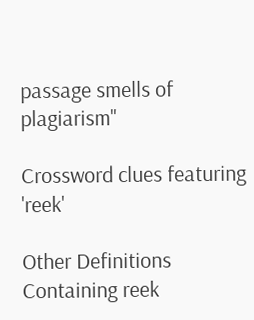passage smells of plagiarism"

Crossword clues featuring 'reek'

Other Definitions Containing reek